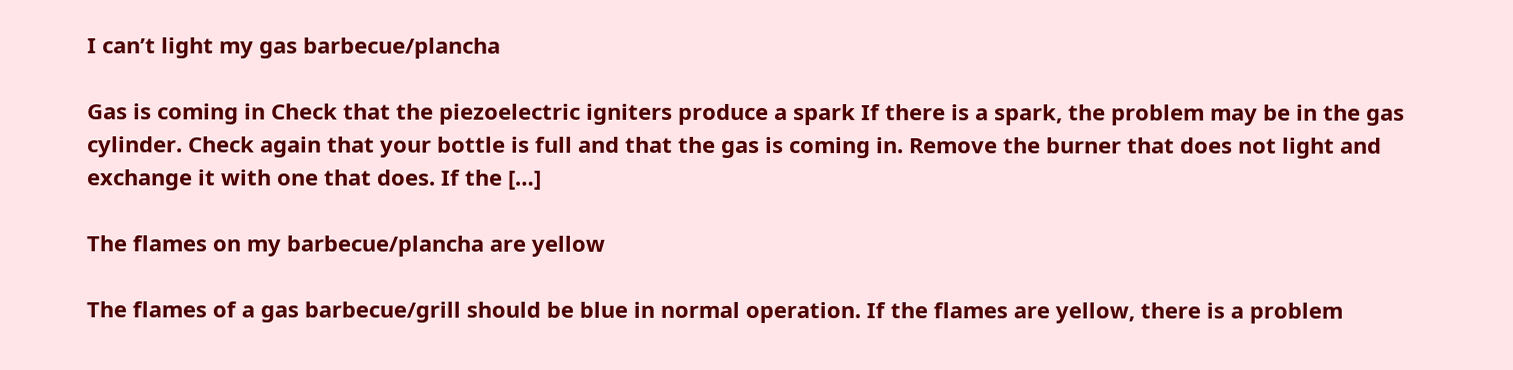I can’t light my gas barbecue/plancha

Gas is coming in Check that the piezoelectric igniters produce a spark If there is a spark, the problem may be in the gas cylinder. Check again that your bottle is full and that the gas is coming in. Remove the burner that does not light and exchange it with one that does. If the […]

The flames on my barbecue/plancha are yellow

The flames of a gas barbecue/grill should be blue in normal operation. If the flames are yellow, there is a problem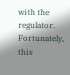with the regulator. Fortunately, this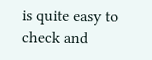is quite easy to check and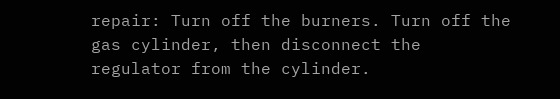repair: Turn off the burners. Turn off the gas cylinder, then disconnect the regulator from the cylinder.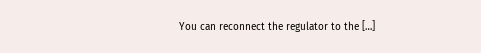You can reconnect the regulator to the […]